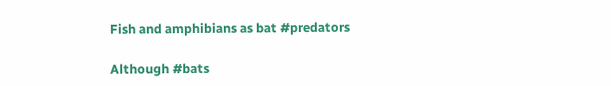Fish and amphibians as bat #predators

Although #bats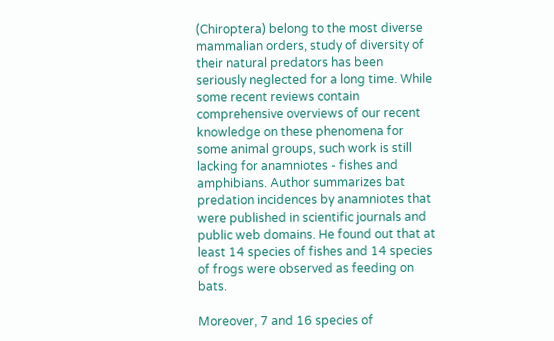(Chiroptera) belong to the most diverse mammalian orders, study of diversity of their natural predators has been seriously neglected for a long time. While some recent reviews contain comprehensive overviews of our recent knowledge on these phenomena for some animal groups, such work is still lacking for anamniotes - fishes and amphibians. Author summarizes bat predation incidences by anamniotes that were published in scientific journals and public web domains. He found out that at least 14 species of fishes and 14 species of frogs were observed as feeding on bats.

Moreover, 7 and 16 species of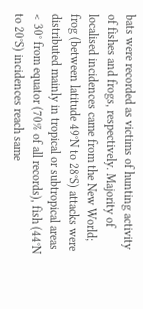bats were recorded as victims of hunting activity of fishes and frogs, respectively. Majority of localised incidences came from the New World; frog (between latitude 49°N to 28°S) attacks were distributed mainly in tropical or subtropical areas < 30° from equator (70% of all records), fish (44°N to 20°S) incidences reach same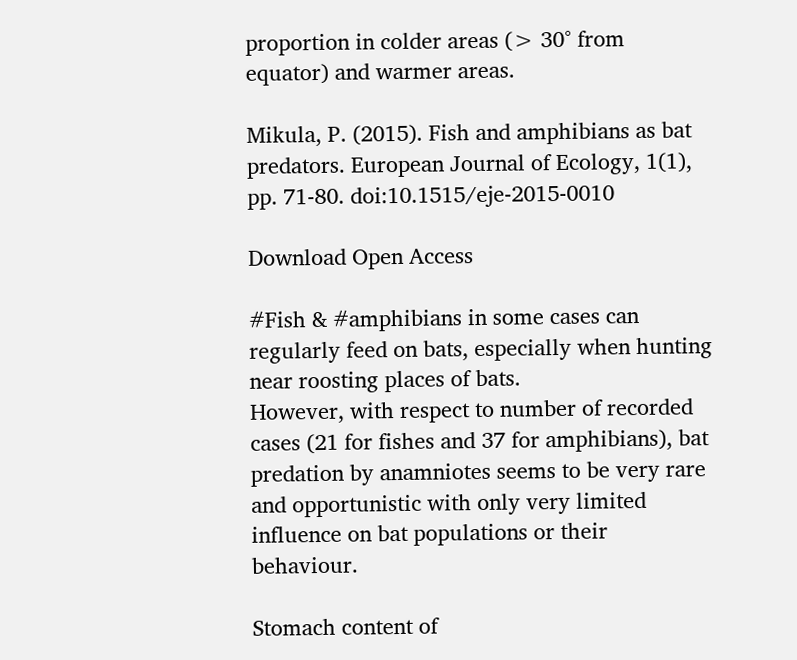proportion in colder areas (> 30° from equator) and warmer areas.

Mikula, P. (2015). Fish and amphibians as bat predators. European Journal of Ecology, 1(1), pp. 71-80. doi:10.1515/eje-2015-0010

Download Open Access

#Fish & #amphibians in some cases can regularly feed on bats, especially when hunting near roosting places of bats.
However, with respect to number of recorded cases (21 for fishes and 37 for amphibians), bat predation by anamniotes seems to be very rare and opportunistic with only very limited influence on bat populations or their behaviour.

Stomach content of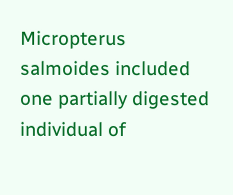Micropterus salmoides included one partially digested individual of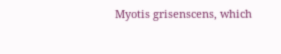Myotis grisenscens, which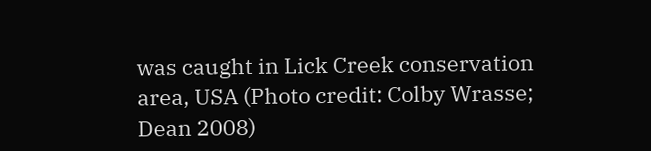was caught in Lick Creek conservation area, USA (Photo credit: Colby Wrasse; Dean 2008)